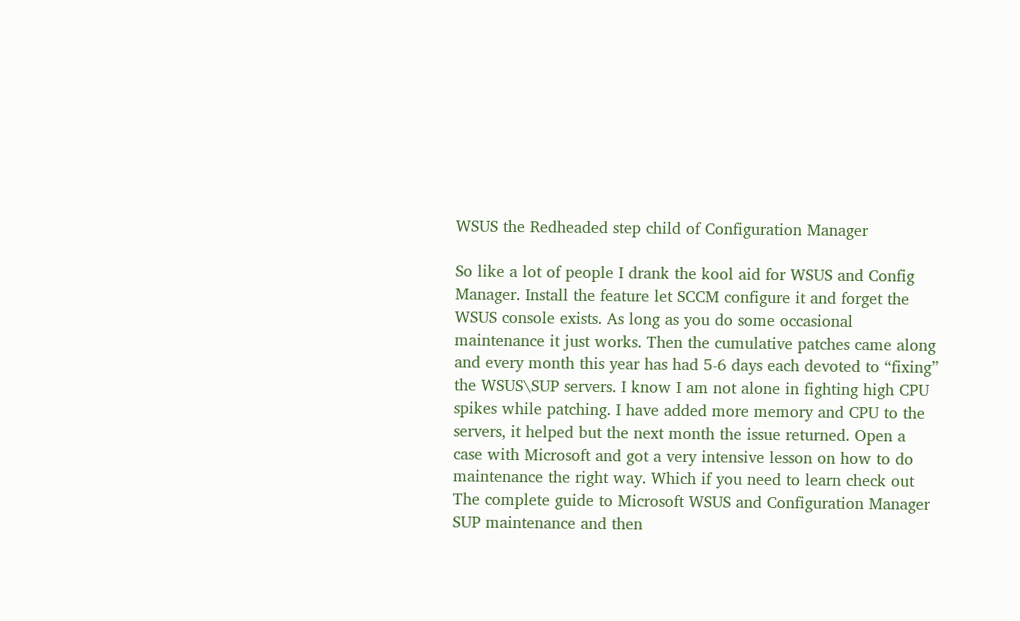WSUS the Redheaded step child of Configuration Manager

So like a lot of people I drank the kool aid for WSUS and Config Manager. Install the feature let SCCM configure it and forget the WSUS console exists. As long as you do some occasional maintenance it just works. Then the cumulative patches came along and every month this year has had 5-6 days each devoted to “fixing” the WSUS\SUP servers. I know I am not alone in fighting high CPU spikes while patching. I have added more memory and CPU to the servers, it helped but the next month the issue returned. Open a case with Microsoft and got a very intensive lesson on how to do maintenance the right way. Which if you need to learn check out The complete guide to Microsoft WSUS and Configuration Manager SUP maintenance and then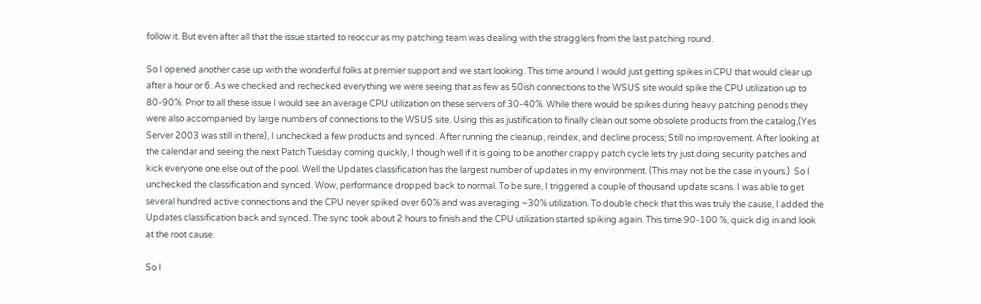follow it. But even after all that the issue started to reoccur as my patching team was dealing with the stragglers from the last patching round.

So I opened another case up with the wonderful folks at premier support and we start looking. This time around I would just getting spikes in CPU that would clear up after a hour or 6. As we checked and rechecked everything we were seeing that as few as 50ish connections to the WSUS site would spike the CPU utilization up to 80-90%. Prior to all these issue I would see an average CPU utilization on these servers of 30-40%. While there would be spikes during heavy patching periods they were also accompanied by large numbers of connections to the WSUS site. Using this as justification to finally clean out some obsolete products from the catalog,(Yes Server 2003 was still in there), I unchecked a few products and synced. After running the cleanup, reindex, and decline process; Still no improvement. After looking at the calendar and seeing the next Patch Tuesday coming quickly, I though well if it is going to be another crappy patch cycle lets try just doing security patches and kick everyone one else out of the pool. Well the Updates classification has the largest number of updates in my environment. (This may not be the case in yours.)  So I unchecked the classification and synced. Wow, performance dropped back to normal. To be sure, I triggered a couple of thousand update scans. I was able to get several hundred active connections and the CPU never spiked over 60% and was averaging ~30% utilization. To double check that this was truly the cause, I added the Updates classification back and synced. The sync took about 2 hours to finish and the CPU utilization started spiking again. This time 90-100 %, quick dig in and look at the root cause.

So I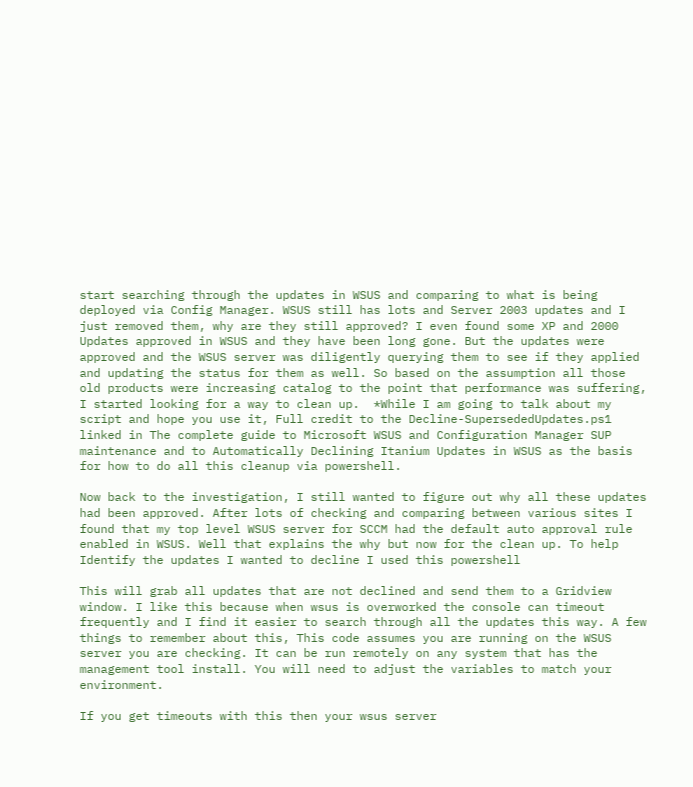start searching through the updates in WSUS and comparing to what is being deployed via Config Manager. WSUS still has lots and Server 2003 updates and I just removed them, why are they still approved? I even found some XP and 2000 Updates approved in WSUS and they have been long gone. But the updates were approved and the WSUS server was diligently querying them to see if they applied and updating the status for them as well. So based on the assumption all those old products were increasing catalog to the point that performance was suffering, I started looking for a way to clean up.  *While I am going to talk about my script and hope you use it, Full credit to the Decline-SupersededUpdates.ps1 linked in The complete guide to Microsoft WSUS and Configuration Manager SUP maintenance and to Automatically Declining Itanium Updates in WSUS as the basis for how to do all this cleanup via powershell.

Now back to the investigation, I still wanted to figure out why all these updates had been approved. After lots of checking and comparing between various sites I found that my top level WSUS server for SCCM had the default auto approval rule enabled in WSUS. Well that explains the why but now for the clean up. To help Identify the updates I wanted to decline I used this powershell

This will grab all updates that are not declined and send them to a Gridview window. I like this because when wsus is overworked the console can timeout frequently and I find it easier to search through all the updates this way. A few things to remember about this, This code assumes you are running on the WSUS server you are checking. It can be run remotely on any system that has the management tool install. You will need to adjust the variables to match your environment.

If you get timeouts with this then your wsus server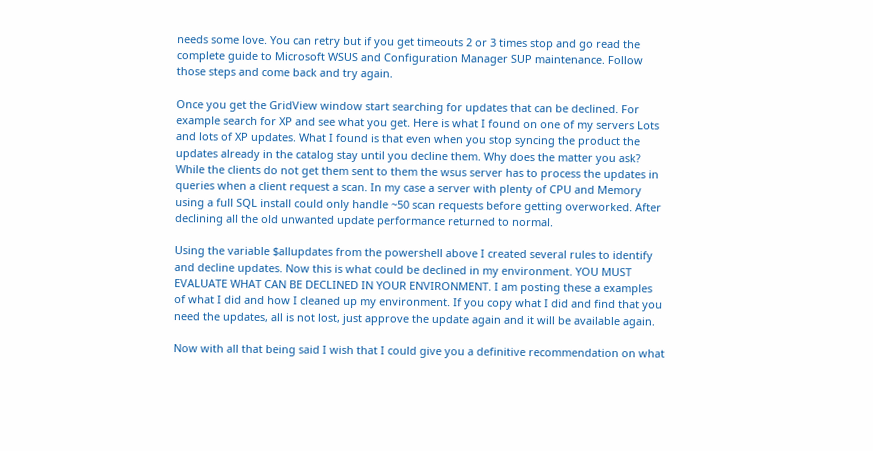needs some love. You can retry but if you get timeouts 2 or 3 times stop and go read the complete guide to Microsoft WSUS and Configuration Manager SUP maintenance. Follow those steps and come back and try again.

Once you get the GridView window start searching for updates that can be declined. For example search for XP and see what you get. Here is what I found on one of my servers Lots and lots of XP updates. What I found is that even when you stop syncing the product the updates already in the catalog stay until you decline them. Why does the matter you ask? While the clients do not get them sent to them the wsus server has to process the updates in queries when a client request a scan. In my case a server with plenty of CPU and Memory using a full SQL install could only handle ~50 scan requests before getting overworked. After declining all the old unwanted update performance returned to normal.

Using the variable $allupdates from the powershell above I created several rules to identify and decline updates. Now this is what could be declined in my environment. YOU MUST EVALUATE WHAT CAN BE DECLINED IN YOUR ENVIRONMENT. I am posting these a examples of what I did and how I cleaned up my environment. If you copy what I did and find that you need the updates, all is not lost, just approve the update again and it will be available again.

Now with all that being said I wish that I could give you a definitive recommendation on what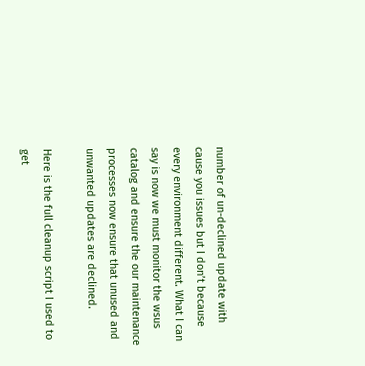number of un-declined update with cause you issues but I don’t because every environment different. What I can say is now we must monitor the wsus catalog and ensure the our maintenance processes now ensure that unused and unwanted updates are declined.

Here is the full cleanup script I used to get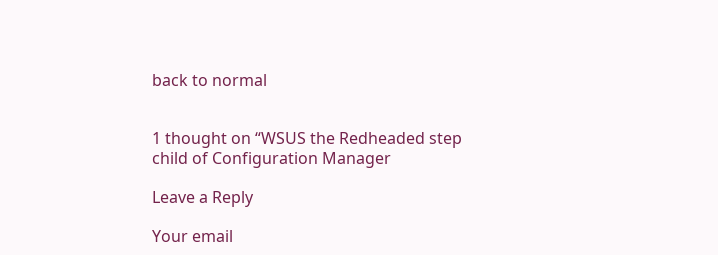back to normal


1 thought on “WSUS the Redheaded step child of Configuration Manager

Leave a Reply

Your email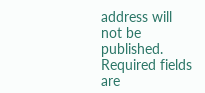address will not be published. Required fields are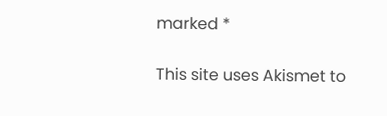marked *

This site uses Akismet to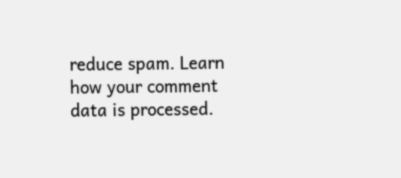reduce spam. Learn how your comment data is processed.